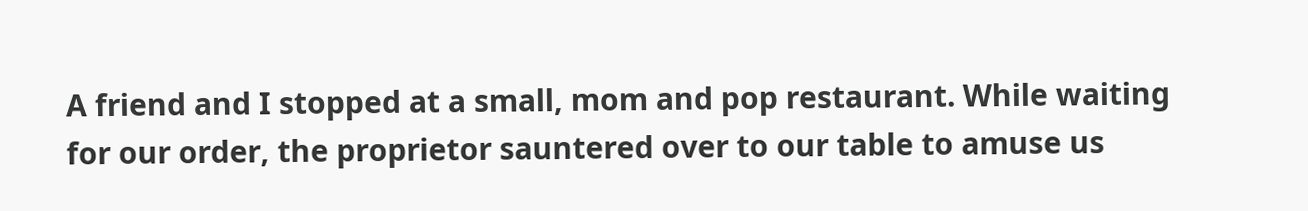A friend and I stopped at a small, mom and pop restaurant. While waiting for our order, the proprietor sauntered over to our table to amuse us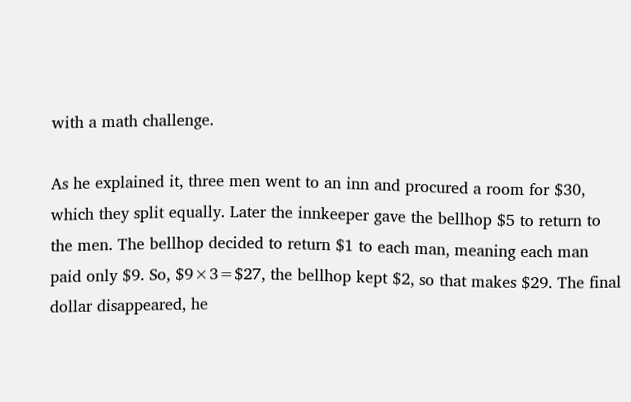with a math challenge.

As he explained it, three men went to an inn and procured a room for $30, which they split equally. Later the innkeeper gave the bellhop $5 to return to the men. The bellhop decided to return $1 to each man, meaning each man paid only $9. So, $9×3=$27, the bellhop kept $2, so that makes $29. The final dollar disappeared, he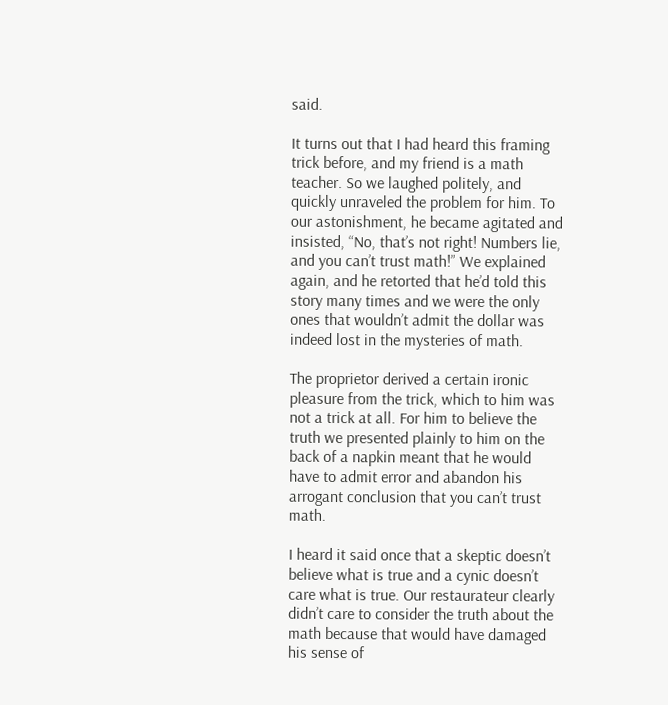said.

It turns out that I had heard this framing trick before, and my friend is a math teacher. So we laughed politely, and quickly unraveled the problem for him. To our astonishment, he became agitated and insisted, “No, that’s not right! Numbers lie, and you can’t trust math!” We explained again, and he retorted that he’d told this story many times and we were the only ones that wouldn’t admit the dollar was indeed lost in the mysteries of math.

The proprietor derived a certain ironic pleasure from the trick, which to him was not a trick at all. For him to believe the truth we presented plainly to him on the back of a napkin meant that he would have to admit error and abandon his arrogant conclusion that you can’t trust math.

I heard it said once that a skeptic doesn’t believe what is true and a cynic doesn’t care what is true. Our restaurateur clearly didn’t care to consider the truth about the math because that would have damaged his sense of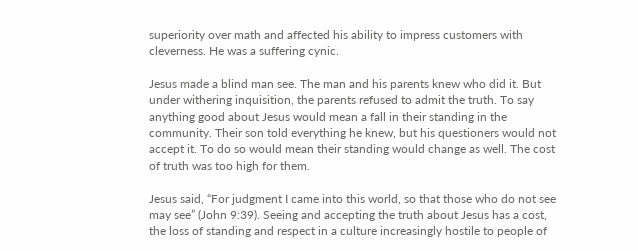superiority over math and affected his ability to impress customers with cleverness. He was a suffering cynic.

Jesus made a blind man see. The man and his parents knew who did it. But under withering inquisition, the parents refused to admit the truth. To say anything good about Jesus would mean a fall in their standing in the community. Their son told everything he knew, but his questioners would not accept it. To do so would mean their standing would change as well. The cost of truth was too high for them.

Jesus said, “For judgment I came into this world, so that those who do not see may see” (John 9:39). Seeing and accepting the truth about Jesus has a cost, the loss of standing and respect in a culture increasingly hostile to people of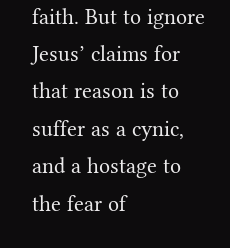faith. But to ignore Jesus’ claims for that reason is to suffer as a cynic, and a hostage to the fear of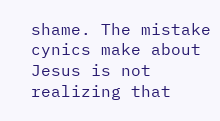shame. The mistake cynics make about Jesus is not realizing that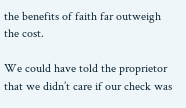the benefits of faith far outweigh the cost.

We could have told the proprietor that we didn’t care if our check was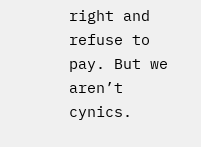right and refuse to pay. But we aren’t cynics.